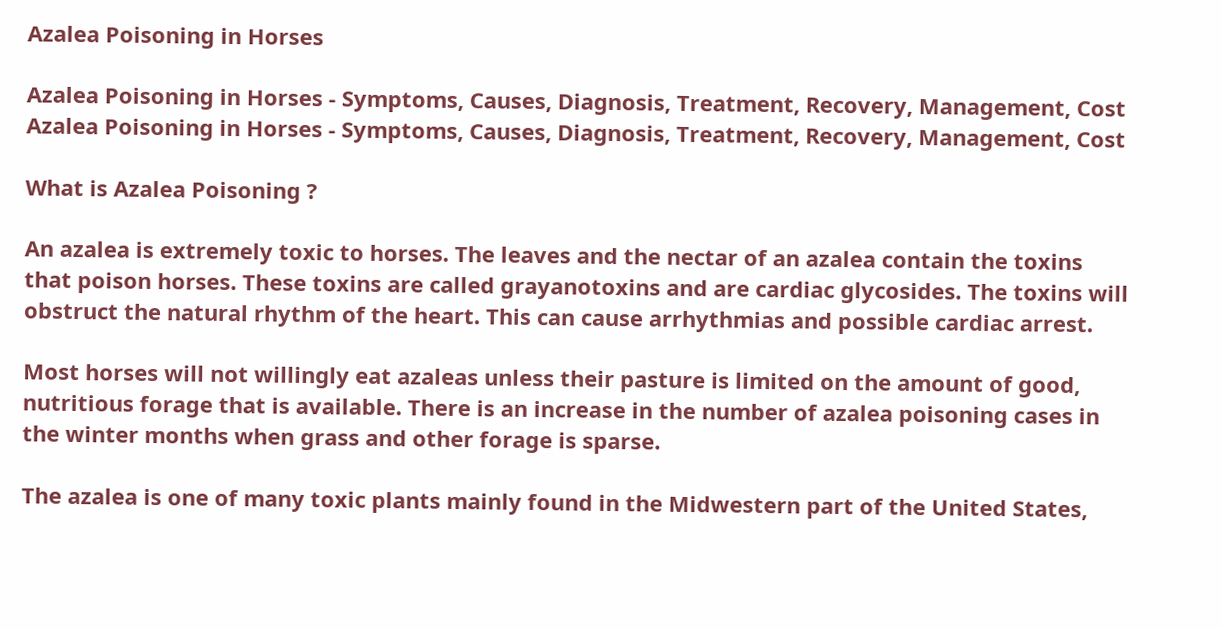Azalea Poisoning in Horses

Azalea Poisoning in Horses - Symptoms, Causes, Diagnosis, Treatment, Recovery, Management, Cost
Azalea Poisoning in Horses - Symptoms, Causes, Diagnosis, Treatment, Recovery, Management, Cost

What is Azalea Poisoning ?

An azalea is extremely toxic to horses. The leaves and the nectar of an azalea contain the toxins that poison horses. These toxins are called grayanotoxins and are cardiac glycosides. The toxins will obstruct the natural rhythm of the heart. This can cause arrhythmias and possible cardiac arrest.

Most horses will not willingly eat azaleas unless their pasture is limited on the amount of good, nutritious forage that is available. There is an increase in the number of azalea poisoning cases in the winter months when grass and other forage is sparse.

The azalea is one of many toxic plants mainly found in the Midwestern part of the United States,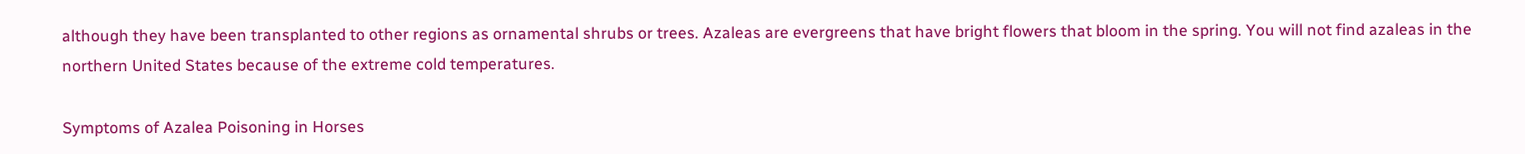although they have been transplanted to other regions as ornamental shrubs or trees. Azaleas are evergreens that have bright flowers that bloom in the spring. You will not find azaleas in the northern United States because of the extreme cold temperatures.

Symptoms of Azalea Poisoning in Horses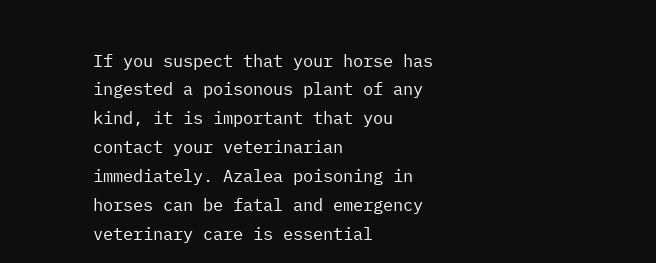If you suspect that your horse has ingested a poisonous plant of any kind, it is important that you contact your veterinarian immediately. Azalea poisoning in horses can be fatal and emergency veterinary care is essential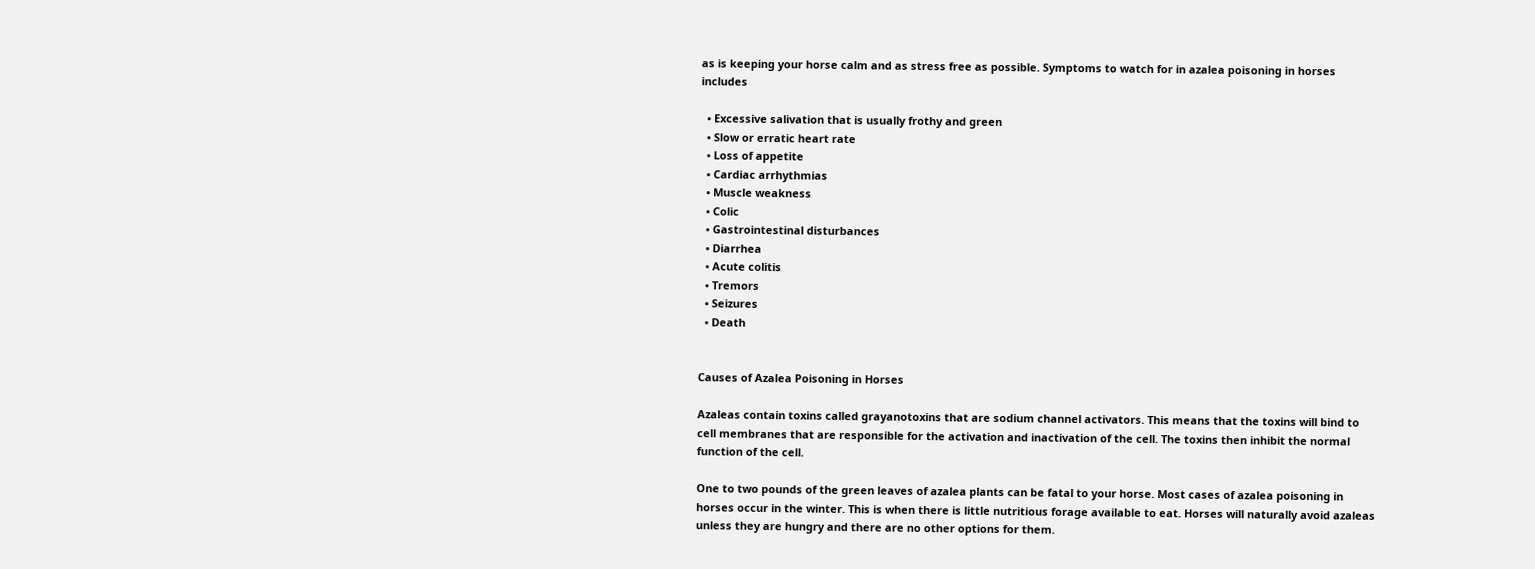as is keeping your horse calm and as stress free as possible. Symptoms to watch for in azalea poisoning in horses includes

  • Excessive salivation that is usually frothy and green
  • Slow or erratic heart rate
  • Loss of appetite
  • Cardiac arrhythmias
  • Muscle weakness
  • Colic
  • Gastrointestinal disturbances
  • Diarrhea
  • Acute colitis
  • Tremors
  • Seizures
  • Death


Causes of Azalea Poisoning in Horses

Azaleas contain toxins called grayanotoxins that are sodium channel activators. This means that the toxins will bind to cell membranes that are responsible for the activation and inactivation of the cell. The toxins then inhibit the normal function of the cell.

One to two pounds of the green leaves of azalea plants can be fatal to your horse. Most cases of azalea poisoning in horses occur in the winter. This is when there is little nutritious forage available to eat. Horses will naturally avoid azaleas unless they are hungry and there are no other options for them.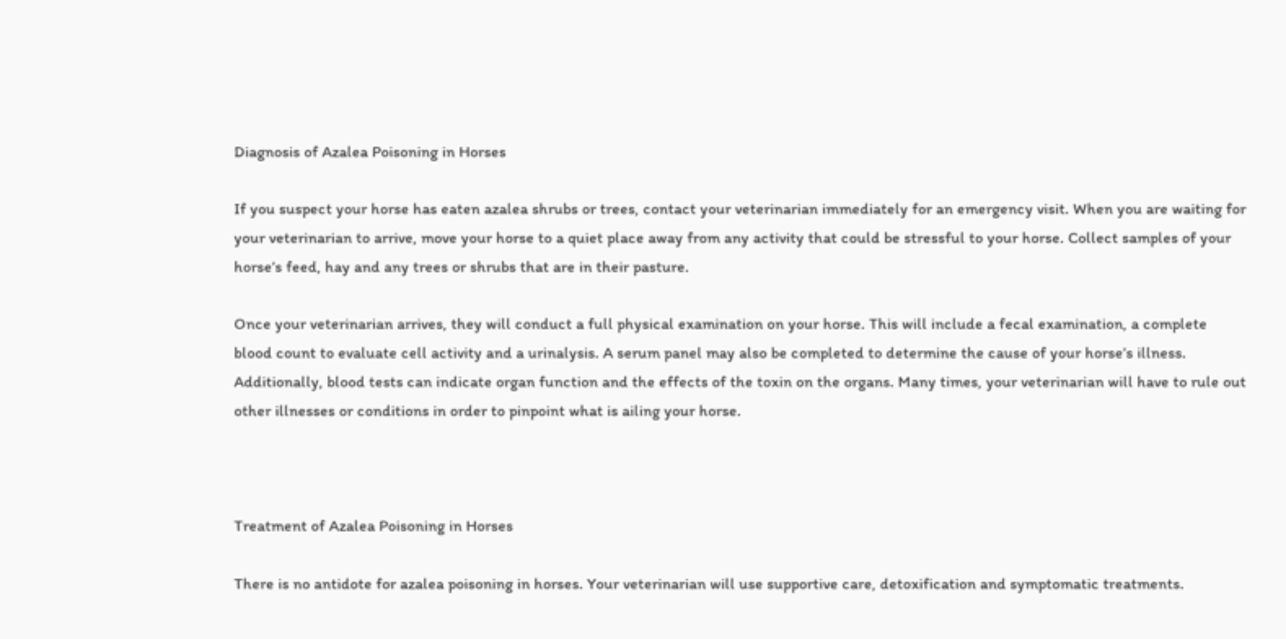Diagnosis of Azalea Poisoning in Horses

If you suspect your horse has eaten azalea shrubs or trees, contact your veterinarian immediately for an emergency visit. When you are waiting for your veterinarian to arrive, move your horse to a quiet place away from any activity that could be stressful to your horse. Collect samples of your horse’s feed, hay and any trees or shrubs that are in their pasture.

Once your veterinarian arrives, they will conduct a full physical examination on your horse. This will include a fecal examination, a complete blood count to evaluate cell activity and a urinalysis. A serum panel may also be completed to determine the cause of your horse’s illness. Additionally, blood tests can indicate organ function and the effects of the toxin on the organs. Many times, your veterinarian will have to rule out other illnesses or conditions in order to pinpoint what is ailing your horse.



Treatment of Azalea Poisoning in Horses

There is no antidote for azalea poisoning in horses. Your veterinarian will use supportive care, detoxification and symptomatic treatments.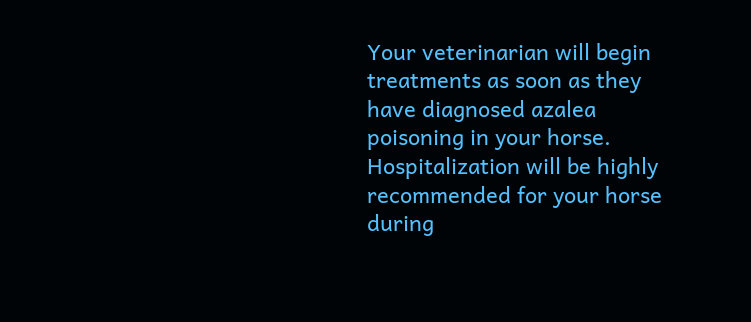Your veterinarian will begin treatments as soon as they have diagnosed azalea poisoning in your horse. Hospitalization will be highly recommended for your horse during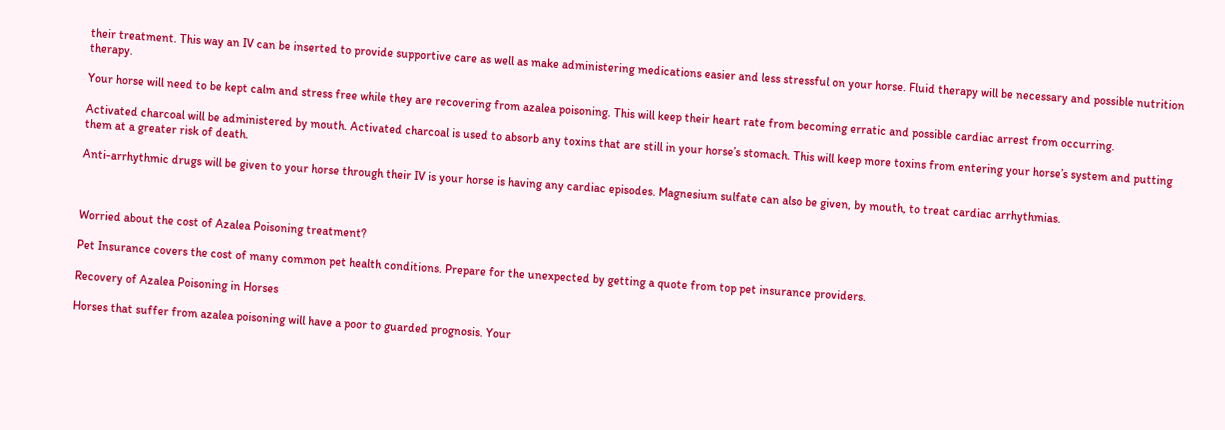their treatment. This way an IV can be inserted to provide supportive care as well as make administering medications easier and less stressful on your horse. Fluid therapy will be necessary and possible nutrition therapy.

Your horse will need to be kept calm and stress free while they are recovering from azalea poisoning. This will keep their heart rate from becoming erratic and possible cardiac arrest from occurring.

Activated charcoal will be administered by mouth. Activated charcoal is used to absorb any toxins that are still in your horse’s stomach. This will keep more toxins from entering your horse’s system and putting them at a greater risk of death.

Anti-arrhythmic drugs will be given to your horse through their IV is your horse is having any cardiac episodes. Magnesium sulfate can also be given, by mouth, to treat cardiac arrhythmias.



Worried about the cost of Azalea Poisoning treatment?

Pet Insurance covers the cost of many common pet health conditions. Prepare for the unexpected by getting a quote from top pet insurance providers.

Recovery of Azalea Poisoning in Horses

Horses that suffer from azalea poisoning will have a poor to guarded prognosis. Your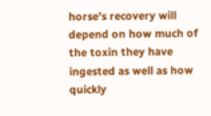horse’s recovery will depend on how much of the toxin they have ingested as well as how quickly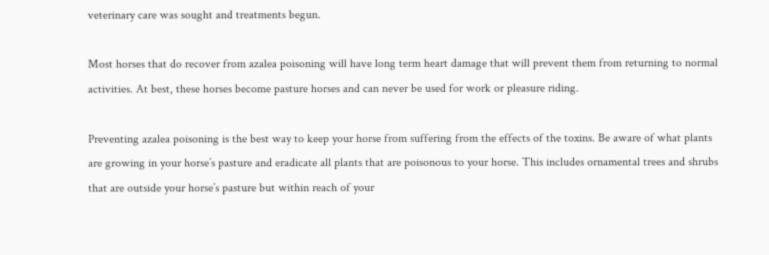veterinary care was sought and treatments begun.

Most horses that do recover from azalea poisoning will have long term heart damage that will prevent them from returning to normal activities. At best, these horses become pasture horses and can never be used for work or pleasure riding.

Preventing azalea poisoning is the best way to keep your horse from suffering from the effects of the toxins. Be aware of what plants are growing in your horse’s pasture and eradicate all plants that are poisonous to your horse. This includes ornamental trees and shrubs that are outside your horse’s pasture but within reach of your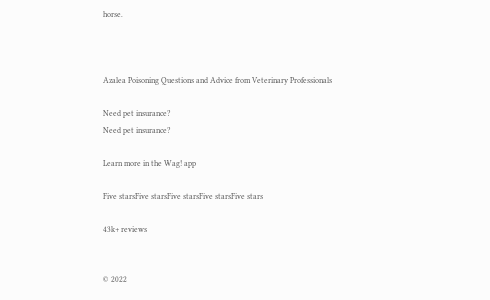horse.



Azalea Poisoning Questions and Advice from Veterinary Professionals

Need pet insurance?
Need pet insurance?

Learn more in the Wag! app

Five starsFive starsFive starsFive starsFive stars

43k+ reviews


© 2022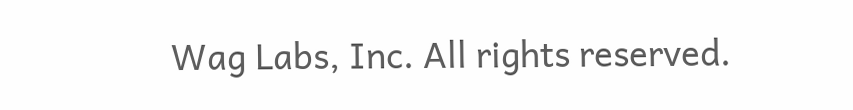Wag Labs, Inc. All rights reserved.